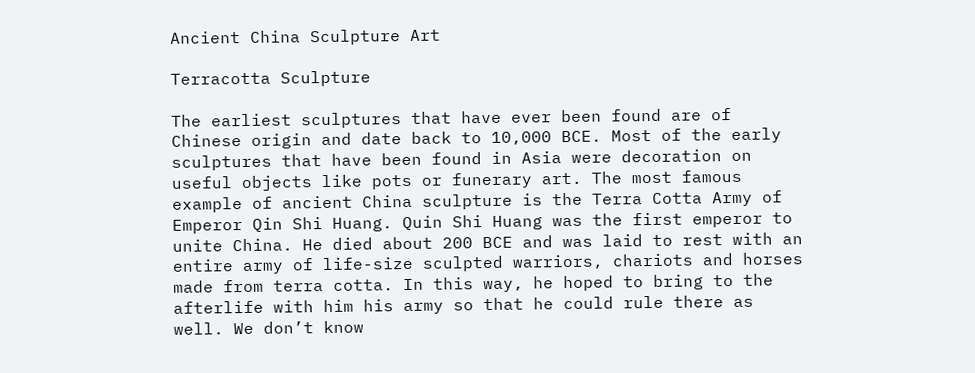Ancient China Sculpture Art

Terracotta Sculpture

The earliest sculptures that have ever been found are of Chinese origin and date back to 10,000 BCE. Most of the early sculptures that have been found in Asia were decoration on useful objects like pots or funerary art. The most famous example of ancient China sculpture is the Terra Cotta Army of Emperor Qin Shi Huang. Quin Shi Huang was the first emperor to unite China. He died about 200 BCE and was laid to rest with an entire army of life-size sculpted warriors, chariots and horses made from terra cotta. In this way, he hoped to bring to the afterlife with him his army so that he could rule there as well. We don’t know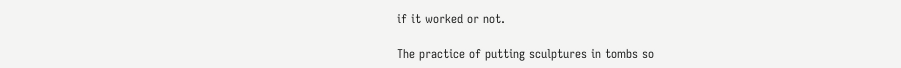if it worked or not.

The practice of putting sculptures in tombs so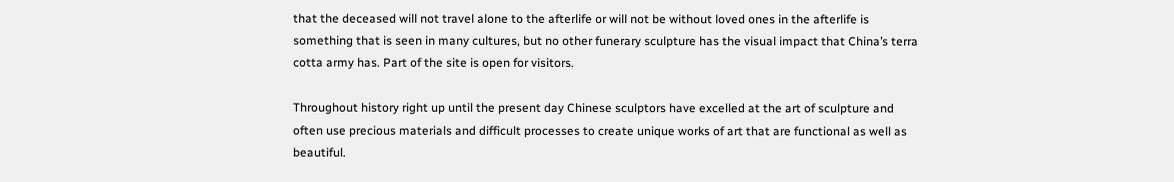that the deceased will not travel alone to the afterlife or will not be without loved ones in the afterlife is something that is seen in many cultures, but no other funerary sculpture has the visual impact that China’s terra cotta army has. Part of the site is open for visitors.

Throughout history right up until the present day Chinese sculptors have excelled at the art of sculpture and often use precious materials and difficult processes to create unique works of art that are functional as well as beautiful.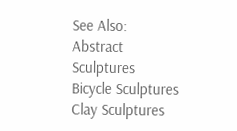See Also:
Abstract Sculptures
Bicycle Sculptures
Clay Sculptures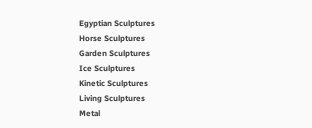Egyptian Sculptures
Horse Sculptures
Garden Sculptures
Ice Sculptures
Kinetic Sculptures
Living Sculptures
Metal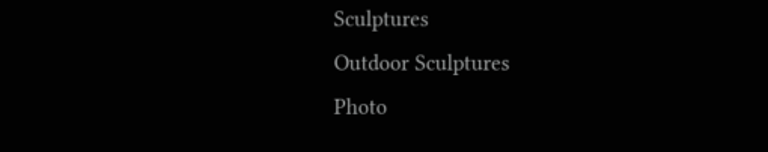Sculptures
Outdoor Sculptures
Photo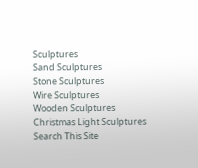Sculptures
Sand Sculptures
Stone Sculptures
Wire Sculptures
Wooden Sculptures
Christmas Light Sculptures
Search This Site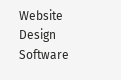Website Design Software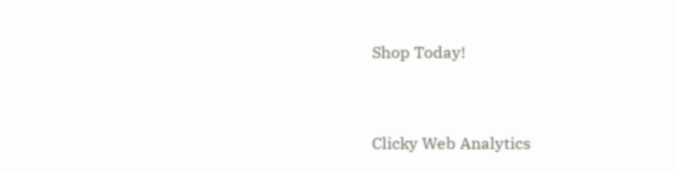Shop Today!


Clicky Web Analytics